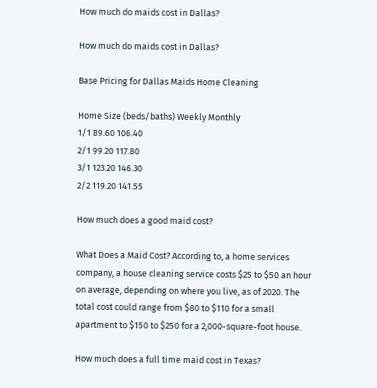How much do maids cost in Dallas?

How much do maids cost in Dallas?

Base Pricing for Dallas Maids Home Cleaning

Home Size (beds/baths) Weekly Monthly
1/1 89.60 106.40
2/1 99.20 117.80
3/1 123.20 146.30
2/2 119.20 141.55

How much does a good maid cost?

What Does a Maid Cost? According to, a home services company, a house cleaning service costs $25 to $50 an hour on average, depending on where you live, as of 2020. The total cost could range from $80 to $110 for a small apartment to $150 to $250 for a 2,000-square-foot house.

How much does a full time maid cost in Texas?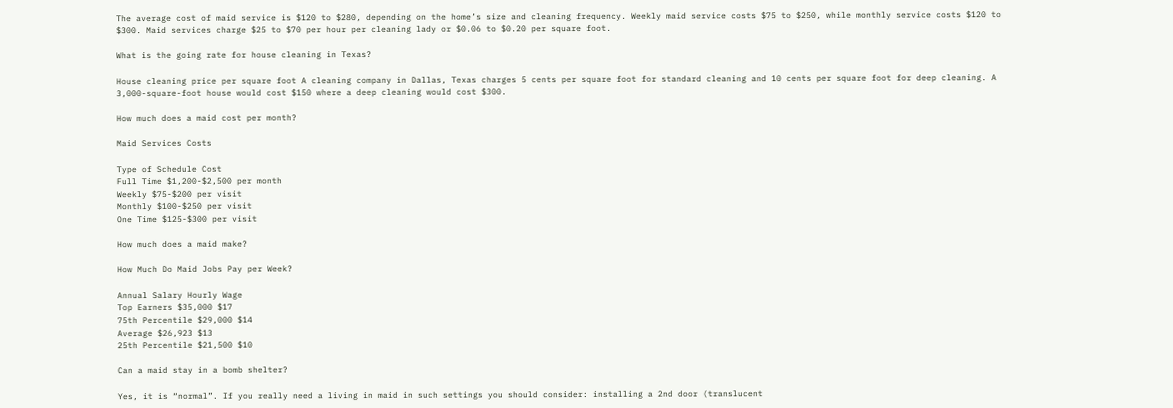The average cost of maid service is $120 to $280, depending on the home’s size and cleaning frequency. Weekly maid service costs $75 to $250, while monthly service costs $120 to $300. Maid services charge $25 to $70 per hour per cleaning lady or $0.06 to $0.20 per square foot.

What is the going rate for house cleaning in Texas?

House cleaning price per square foot A cleaning company in Dallas, Texas charges 5 cents per square foot for standard cleaning and 10 cents per square foot for deep cleaning. A 3,000-square-foot house would cost $150 where a deep cleaning would cost $300.

How much does a maid cost per month?

Maid Services Costs

Type of Schedule Cost
Full Time $1,200-$2,500 per month
Weekly $75-$200 per visit
Monthly $100-$250 per visit
One Time $125-$300 per visit

How much does a maid make?

How Much Do Maid Jobs Pay per Week?

Annual Salary Hourly Wage
Top Earners $35,000 $17
75th Percentile $29,000 $14
Average $26,923 $13
25th Percentile $21,500 $10

Can a maid stay in a bomb shelter?

Yes, it is “normal”. If you really need a living in maid in such settings you should consider: installing a 2nd door (translucent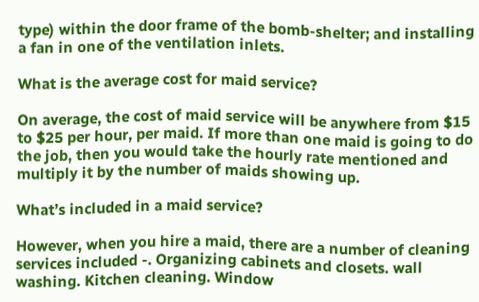type) within the door frame of the bomb-shelter; and installing a fan in one of the ventilation inlets.

What is the average cost for maid service?

On average, the cost of maid service will be anywhere from $15 to $25 per hour, per maid. If more than one maid is going to do the job, then you would take the hourly rate mentioned and multiply it by the number of maids showing up.

What’s included in a maid service?

However, when you hire a maid, there are a number of cleaning services included -. Organizing cabinets and closets. wall washing. Kitchen cleaning. Window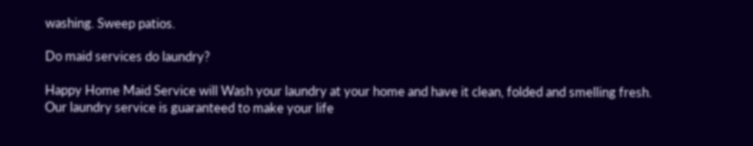washing. Sweep patios.

Do maid services do laundry?

Happy Home Maid Service will Wash your laundry at your home and have it clean, folded and smelling fresh. Our laundry service is guaranteed to make your life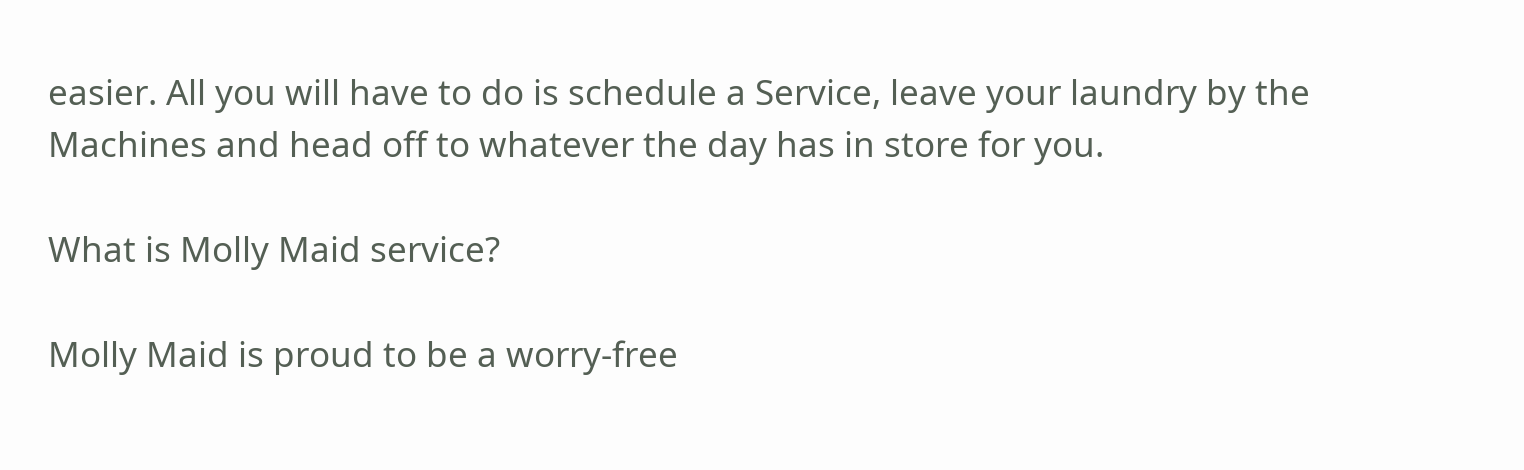easier. All you will have to do is schedule a Service, leave your laundry by the Machines and head off to whatever the day has in store for you.

What is Molly Maid service?

Molly Maid is proud to be a worry-free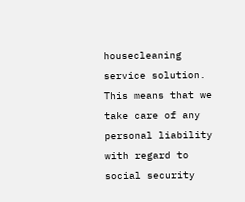housecleaning service solution. This means that we take care of any personal liability with regard to social security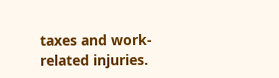taxes and work-related injuries.